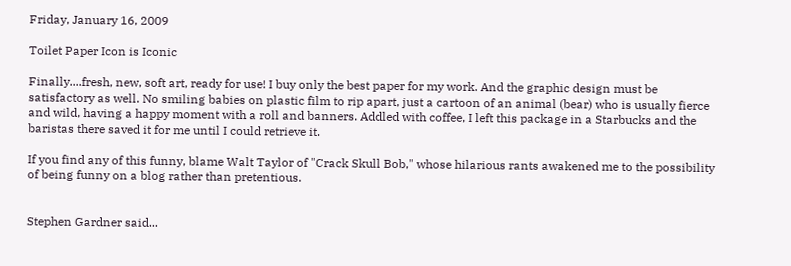Friday, January 16, 2009

Toilet Paper Icon is Iconic

Finally....fresh, new, soft art, ready for use! I buy only the best paper for my work. And the graphic design must be satisfactory as well. No smiling babies on plastic film to rip apart, just a cartoon of an animal (bear) who is usually fierce and wild, having a happy moment with a roll and banners. Addled with coffee, I left this package in a Starbucks and the baristas there saved it for me until I could retrieve it.

If you find any of this funny, blame Walt Taylor of "Crack Skull Bob," whose hilarious rants awakened me to the possibility of being funny on a blog rather than pretentious.


Stephen Gardner said...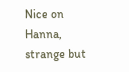Nice on Hanna, strange but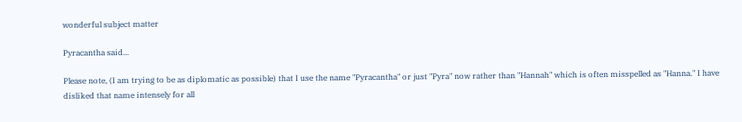wonderful subject matter

Pyracantha said...

Please note, (I am trying to be as diplomatic as possible) that I use the name "Pyracantha" or just "Pyra" now rather than "Hannah" which is often misspelled as "Hanna." I have disliked that name intensely for all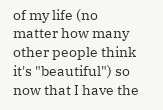of my life (no matter how many other people think it's "beautiful") so now that I have the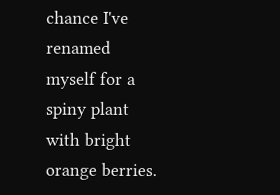chance I've renamed myself for a spiny plant with bright orange berries.